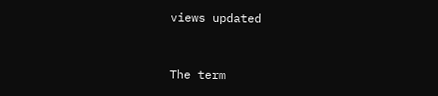views updated


The term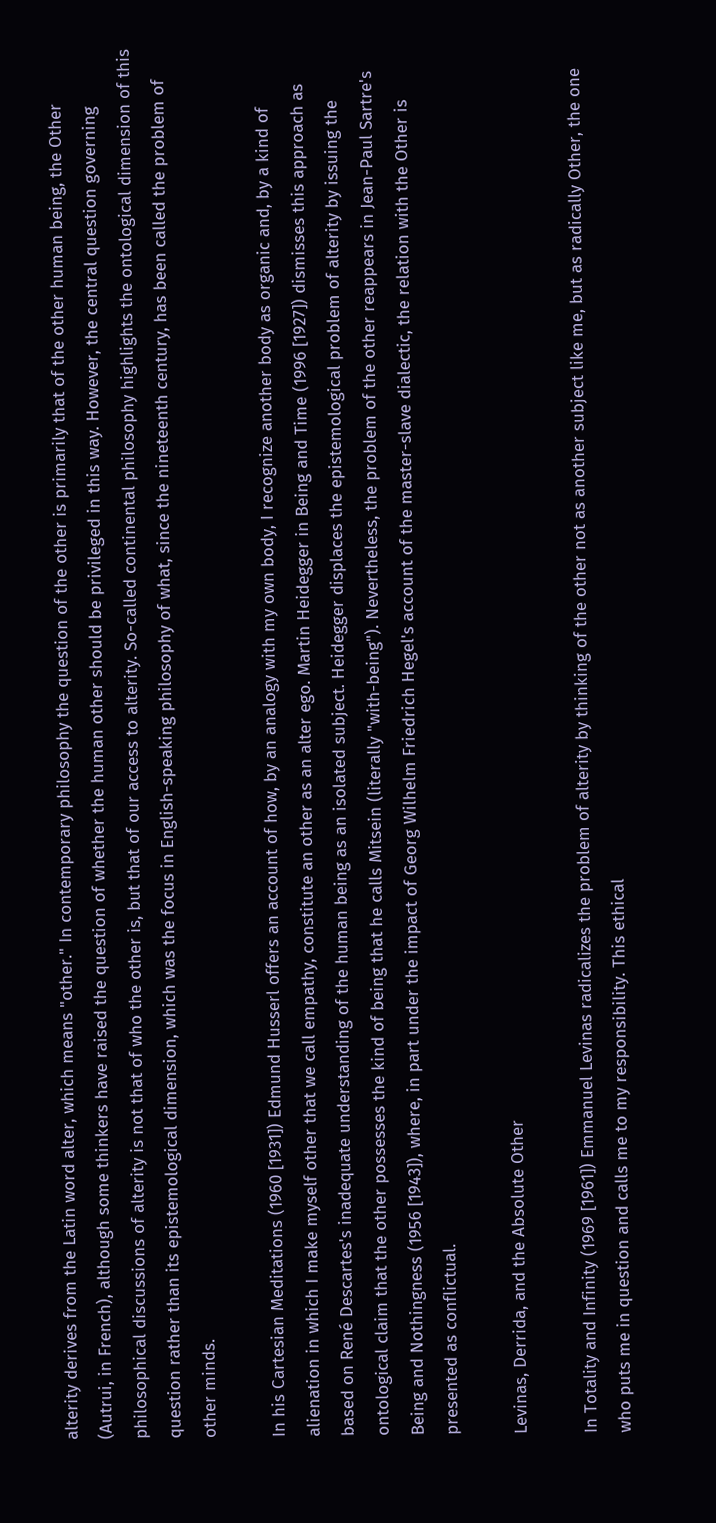alterity derives from the Latin word alter, which means "other." In contemporary philosophy the question of the other is primarily that of the other human being, the Other (Autrui, in French), although some thinkers have raised the question of whether the human other should be privileged in this way. However, the central question governing philosophical discussions of alterity is not that of who the other is, but that of our access to alterity. So-called continental philosophy highlights the ontological dimension of this question rather than its epistemological dimension, which was the focus in English-speaking philosophy of what, since the nineteenth century, has been called the problem of other minds.

In his Cartesian Meditations (1960 [1931]) Edmund Husserl offers an account of how, by an analogy with my own body, I recognize another body as organic and, by a kind of alienation in which I make myself other that we call empathy, constitute an other as an alter ego. Martin Heidegger in Being and Time (1996 [1927]) dismisses this approach as based on René Descartes's inadequate understanding of the human being as an isolated subject. Heidegger displaces the epistemological problem of alterity by issuing the ontological claim that the other possesses the kind of being that he calls Mitsein (literally "with-being"). Nevertheless, the problem of the other reappears in Jean-Paul Sartre's Being and Nothingness (1956 [1943]), where, in part under the impact of Georg Wilhelm Friedrich Hegel's account of the master-slave dialectic, the relation with the Other is presented as conflictual.

Levinas, Derrida, and the Absolute Other

In Totality and Infinity (1969 [1961]) Emmanuel Levinas radicalizes the problem of alterity by thinking of the other not as another subject like me, but as radically Other, the one who puts me in question and calls me to my responsibility. This ethical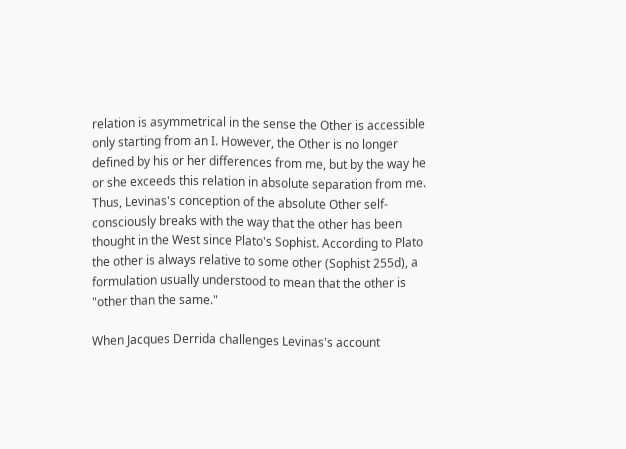relation is asymmetrical in the sense the Other is accessible only starting from an I. However, the Other is no longer defined by his or her differences from me, but by the way he or she exceeds this relation in absolute separation from me. Thus, Levinas's conception of the absolute Other self-consciously breaks with the way that the other has been thought in the West since Plato's Sophist. According to Plato the other is always relative to some other (Sophist 255d), a formulation usually understood to mean that the other is "other than the same."

When Jacques Derrida challenges Levinas's account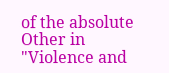of the absolute Other in "Violence and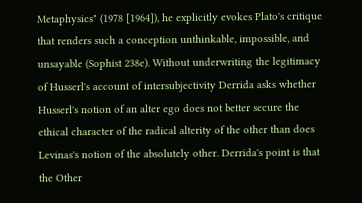Metaphysics" (1978 [1964]), he explicitly evokes Plato's critique that renders such a conception unthinkable, impossible, and unsayable (Sophist 238e). Without underwriting the legitimacy of Husserl's account of intersubjectivity Derrida asks whether Husserl's notion of an alter ego does not better secure the ethical character of the radical alterity of the other than does Levinas's notion of the absolutely other. Derrida's point is that the Other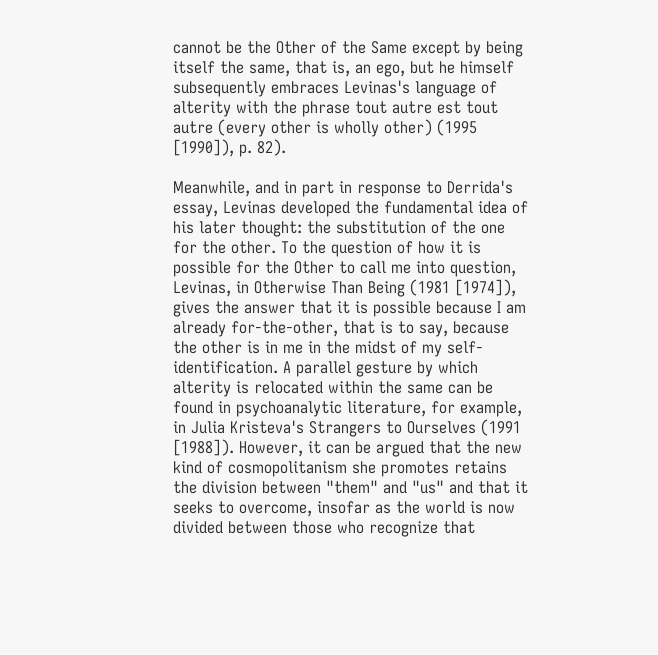cannot be the Other of the Same except by being itself the same, that is, an ego, but he himself subsequently embraces Levinas's language of alterity with the phrase tout autre est tout autre (every other is wholly other) (1995 [1990]), p. 82).

Meanwhile, and in part in response to Derrida's essay, Levinas developed the fundamental idea of his later thought: the substitution of the one for the other. To the question of how it is possible for the Other to call me into question, Levinas, in Otherwise Than Being (1981 [1974]), gives the answer that it is possible because I am already for-the-other, that is to say, because the other is in me in the midst of my self-identification. A parallel gesture by which alterity is relocated within the same can be found in psychoanalytic literature, for example, in Julia Kristeva's Strangers to Ourselves (1991 [1988]). However, it can be argued that the new kind of cosmopolitanism she promotes retains the division between "them" and "us" and that it seeks to overcome, insofar as the world is now divided between those who recognize that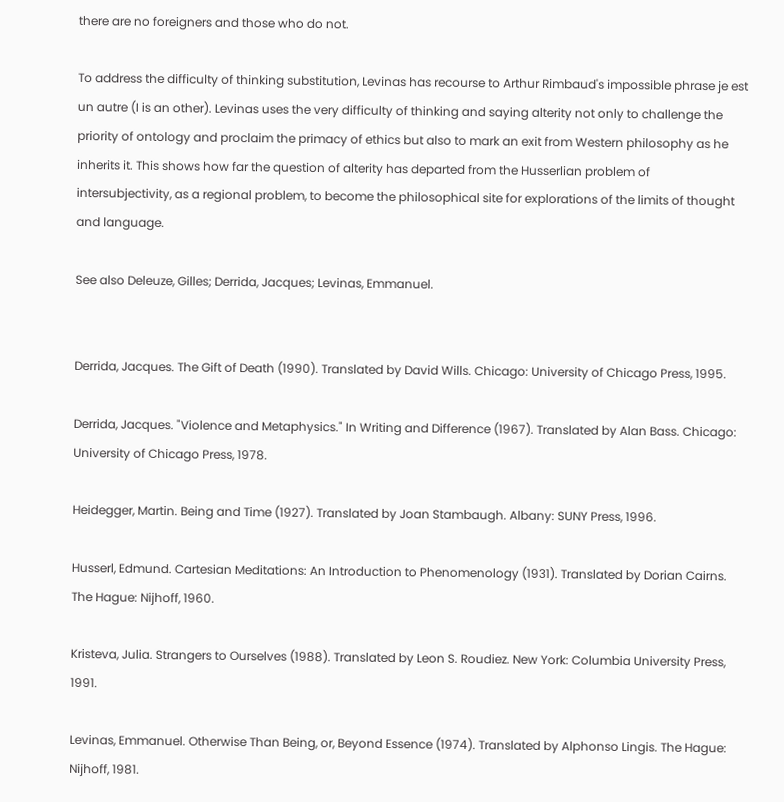there are no foreigners and those who do not.

To address the difficulty of thinking substitution, Levinas has recourse to Arthur Rimbaud's impossible phrase je est un autre (I is an other). Levinas uses the very difficulty of thinking and saying alterity not only to challenge the priority of ontology and proclaim the primacy of ethics but also to mark an exit from Western philosophy as he inherits it. This shows how far the question of alterity has departed from the Husserlian problem of intersubjectivity, as a regional problem, to become the philosophical site for explorations of the limits of thought and language.

See also Deleuze, Gilles; Derrida, Jacques; Levinas, Emmanuel.


Derrida, Jacques. The Gift of Death (1990). Translated by David Wills. Chicago: University of Chicago Press, 1995.

Derrida, Jacques. "Violence and Metaphysics." In Writing and Difference (1967). Translated by Alan Bass. Chicago: University of Chicago Press, 1978.

Heidegger, Martin. Being and Time (1927). Translated by Joan Stambaugh. Albany: SUNY Press, 1996.

Husserl, Edmund. Cartesian Meditations: An Introduction to Phenomenology (1931). Translated by Dorian Cairns. The Hague: Nijhoff, 1960.

Kristeva, Julia. Strangers to Ourselves (1988). Translated by Leon S. Roudiez. New York: Columbia University Press, 1991.

Levinas, Emmanuel. Otherwise Than Being, or, Beyond Essence (1974). Translated by Alphonso Lingis. The Hague: Nijhoff, 1981.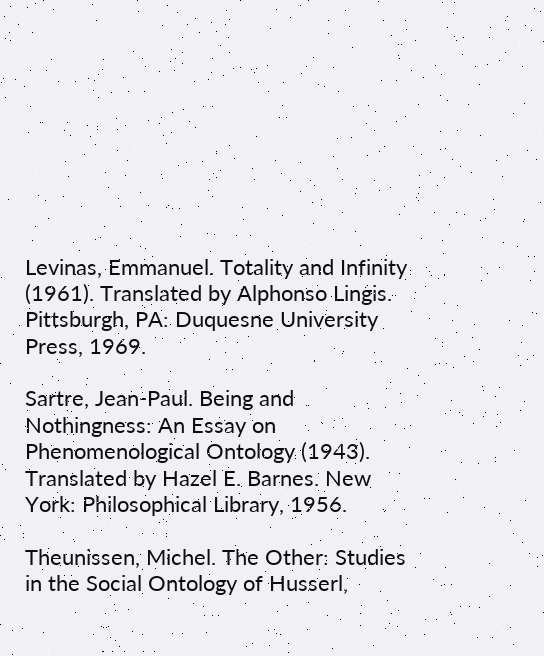Levinas, Emmanuel. Totality and Infinity (1961). Translated by Alphonso Lingis. Pittsburgh, PA: Duquesne University Press, 1969.

Sartre, Jean-Paul. Being and Nothingness: An Essay on Phenomenological Ontology (1943). Translated by Hazel E. Barnes. New York: Philosophical Library, 1956.

Theunissen, Michel. The Other: Studies in the Social Ontology of Husserl,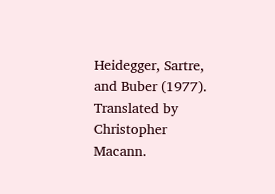Heidegger, Sartre, and Buber (1977). Translated by Christopher Macann.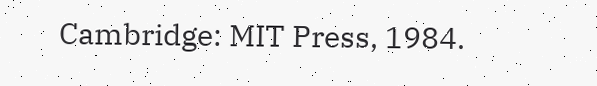Cambridge: MIT Press, 1984.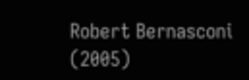Robert Bernasconi (2005)